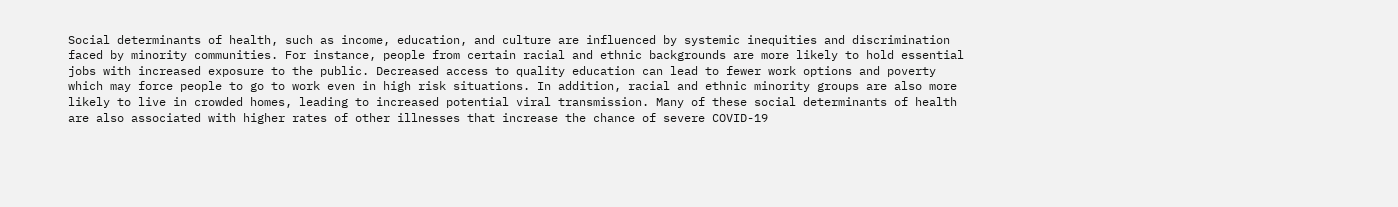Social determinants of health, such as income, education, and culture are influenced by systemic inequities and discrimination faced by minority communities. For instance, people from certain racial and ethnic backgrounds are more likely to hold essential jobs with increased exposure to the public. Decreased access to quality education can lead to fewer work options and poverty which may force people to go to work even in high risk situations. In addition, racial and ethnic minority groups are also more likely to live in crowded homes, leading to increased potential viral transmission. Many of these social determinants of health are also associated with higher rates of other illnesses that increase the chance of severe COVID-19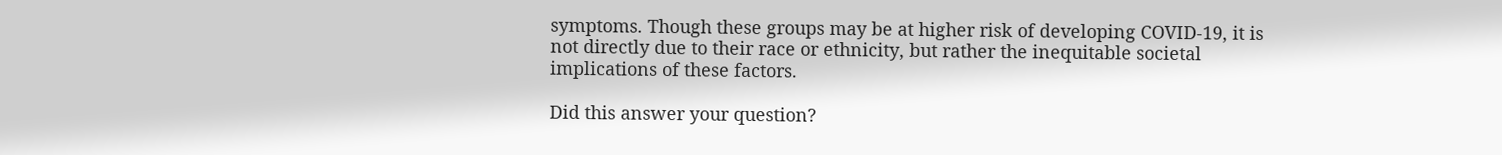symptoms. Though these groups may be at higher risk of developing COVID-19, it is not directly due to their race or ethnicity, but rather the inequitable societal implications of these factors.

Did this answer your question?